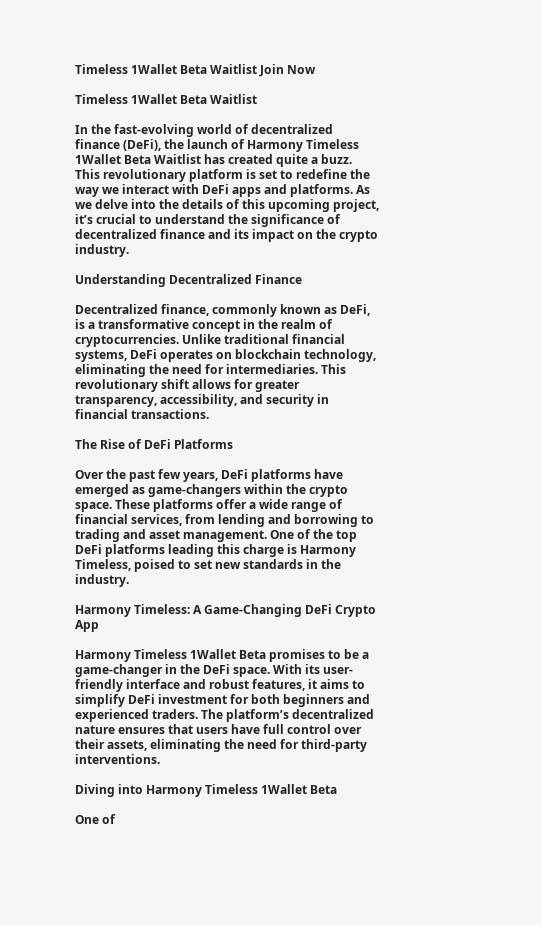Timeless 1Wallet Beta Waitlist Join Now

Timeless 1Wallet Beta Waitlist

In the fast-evolving world of decentralized finance (DeFi), the launch of Harmony Timeless 1Wallet Beta Waitlist has created quite a buzz. This revolutionary platform is set to redefine the way we interact with DeFi apps and platforms. As we delve into the details of this upcoming project, it’s crucial to understand the significance of decentralized finance and its impact on the crypto industry.

Understanding Decentralized Finance

Decentralized finance, commonly known as DeFi, is a transformative concept in the realm of cryptocurrencies. Unlike traditional financial systems, DeFi operates on blockchain technology, eliminating the need for intermediaries. This revolutionary shift allows for greater transparency, accessibility, and security in financial transactions.

The Rise of DeFi Platforms

Over the past few years, DeFi platforms have emerged as game-changers within the crypto space. These platforms offer a wide range of financial services, from lending and borrowing to trading and asset management. One of the top DeFi platforms leading this charge is Harmony Timeless, poised to set new standards in the industry.

Harmony Timeless: A Game-Changing DeFi Crypto App

Harmony Timeless 1Wallet Beta promises to be a game-changer in the DeFi space. With its user-friendly interface and robust features, it aims to simplify DeFi investment for both beginners and experienced traders. The platform’s decentralized nature ensures that users have full control over their assets, eliminating the need for third-party interventions.

Diving into Harmony Timeless 1Wallet Beta

One of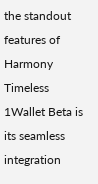the standout features of Harmony Timeless 1Wallet Beta is its seamless integration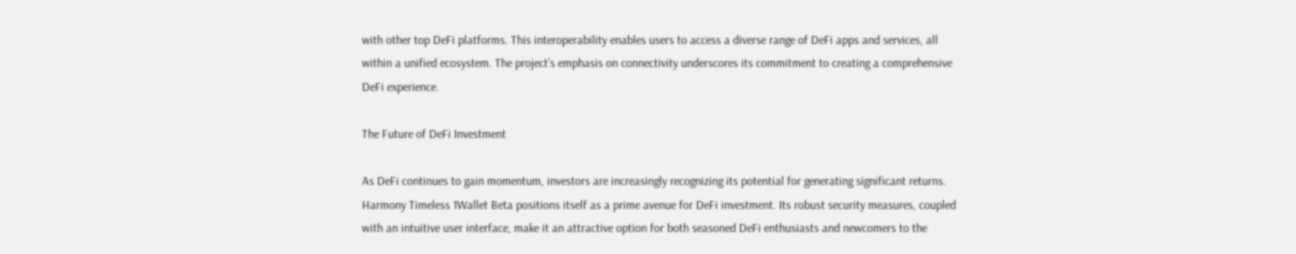with other top DeFi platforms. This interoperability enables users to access a diverse range of DeFi apps and services, all within a unified ecosystem. The project’s emphasis on connectivity underscores its commitment to creating a comprehensive DeFi experience.

The Future of DeFi Investment

As DeFi continues to gain momentum, investors are increasingly recognizing its potential for generating significant returns. Harmony Timeless 1Wallet Beta positions itself as a prime avenue for DeFi investment. Its robust security measures, coupled with an intuitive user interface, make it an attractive option for both seasoned DeFi enthusiasts and newcomers to the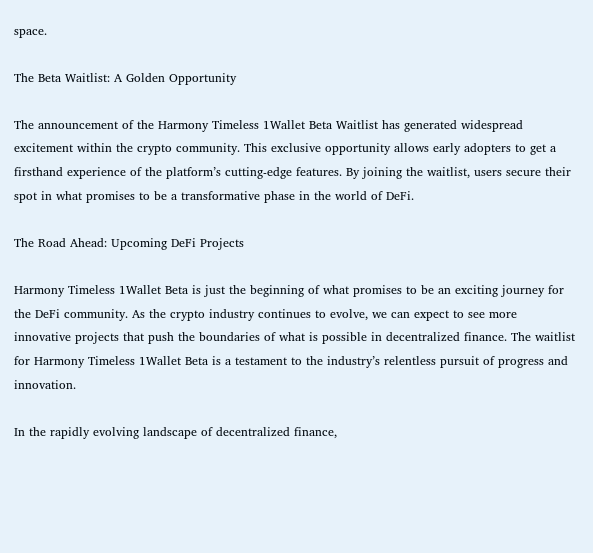space.

The Beta Waitlist: A Golden Opportunity

The announcement of the Harmony Timeless 1Wallet Beta Waitlist has generated widespread excitement within the crypto community. This exclusive opportunity allows early adopters to get a firsthand experience of the platform’s cutting-edge features. By joining the waitlist, users secure their spot in what promises to be a transformative phase in the world of DeFi.

The Road Ahead: Upcoming DeFi Projects

Harmony Timeless 1Wallet Beta is just the beginning of what promises to be an exciting journey for the DeFi community. As the crypto industry continues to evolve, we can expect to see more innovative projects that push the boundaries of what is possible in decentralized finance. The waitlist for Harmony Timeless 1Wallet Beta is a testament to the industry’s relentless pursuit of progress and innovation.

In the rapidly evolving landscape of decentralized finance,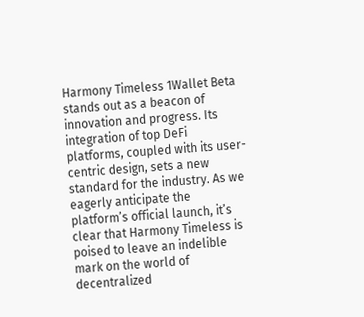Harmony Timeless 1Wallet Beta stands out as a beacon of innovation and progress. Its integration of top DeFi platforms, coupled with its user-centric design, sets a new standard for the industry. As we eagerly anticipate the platform’s official launch, it’s clear that Harmony Timeless is poised to leave an indelible mark on the world of decentralized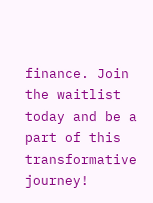finance. Join the waitlist today and be a part of this transformative journey!